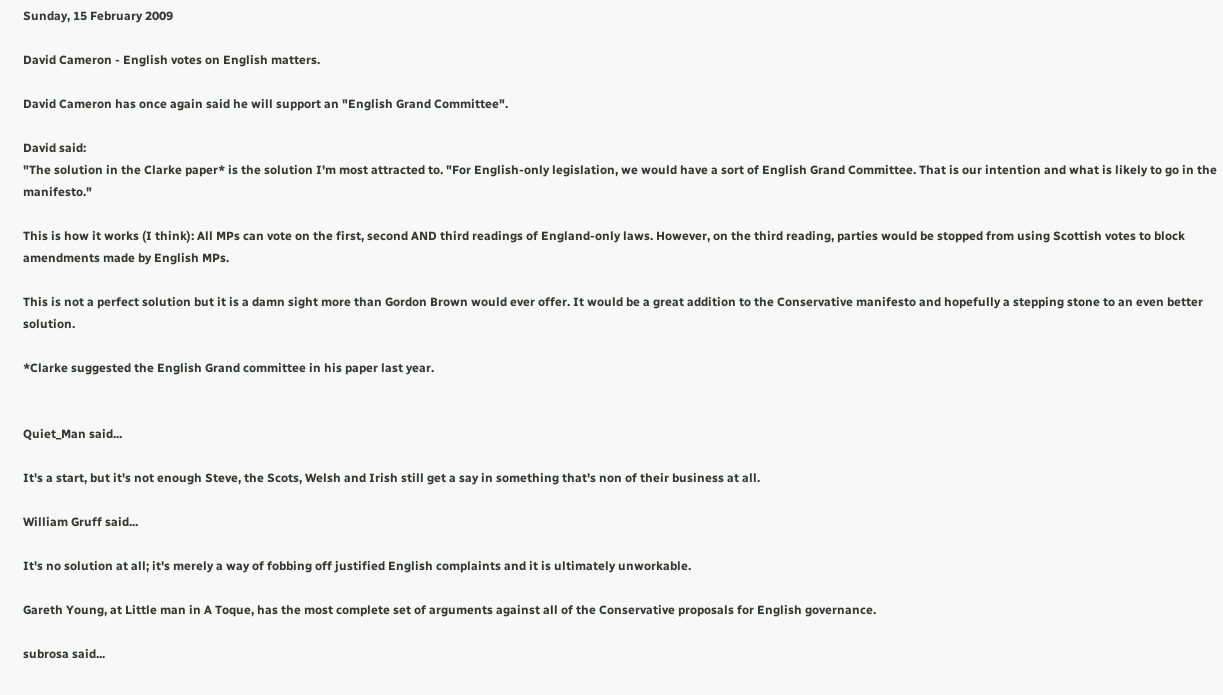Sunday, 15 February 2009

David Cameron - English votes on English matters.

David Cameron has once again said he will support an "English Grand Committee".

David said:
"The solution in the Clarke paper* is the solution I'm most attracted to. "For English-only legislation, we would have a sort of English Grand Committee. That is our intention and what is likely to go in the manifesto."

This is how it works (I think): All MPs can vote on the first, second AND third readings of England-only laws. However, on the third reading, parties would be stopped from using Scottish votes to block amendments made by English MPs.

This is not a perfect solution but it is a damn sight more than Gordon Brown would ever offer. It would be a great addition to the Conservative manifesto and hopefully a stepping stone to an even better solution.

*Clarke suggested the English Grand committee in his paper last year.


Quiet_Man said...

It's a start, but it's not enough Steve, the Scots, Welsh and Irish still get a say in something that's non of their business at all.

William Gruff said...

It's no solution at all; it's merely a way of fobbing off justified English complaints and it is ultimately unworkable.

Gareth Young, at Little man in A Toque, has the most complete set of arguments against all of the Conservative proposals for English governance.

subrosa said...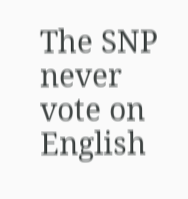The SNP never vote on English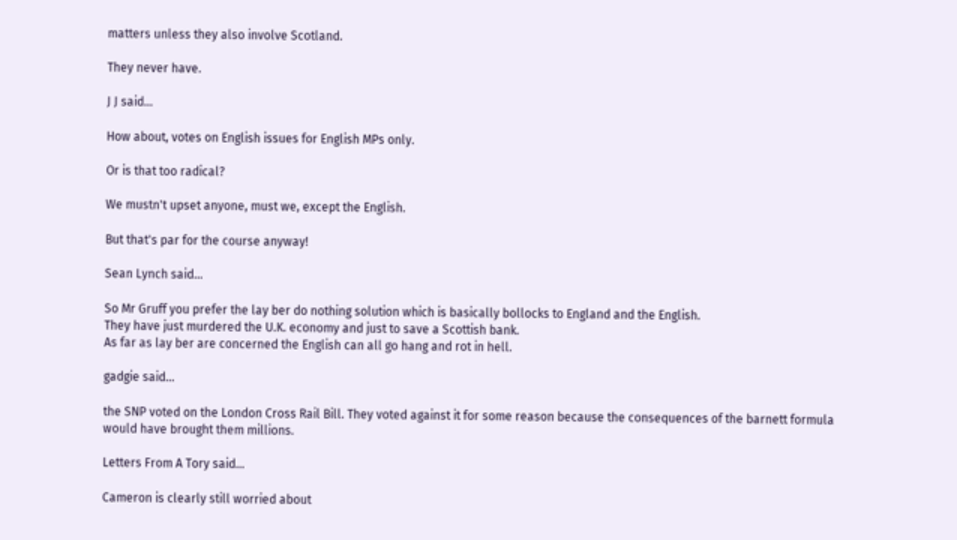matters unless they also involve Scotland.

They never have.

J J said...

How about, votes on English issues for English MPs only.

Or is that too radical?

We mustn't upset anyone, must we, except the English.

But that's par for the course anyway!

Sean Lynch said...

So Mr Gruff you prefer the lay ber do nothing solution which is basically bollocks to England and the English.
They have just murdered the U.K. economy and just to save a Scottish bank.
As far as lay ber are concerned the English can all go hang and rot in hell.

gadgie said...

the SNP voted on the London Cross Rail Bill. They voted against it for some reason because the consequences of the barnett formula would have brought them millions.

Letters From A Tory said...

Cameron is clearly still worried about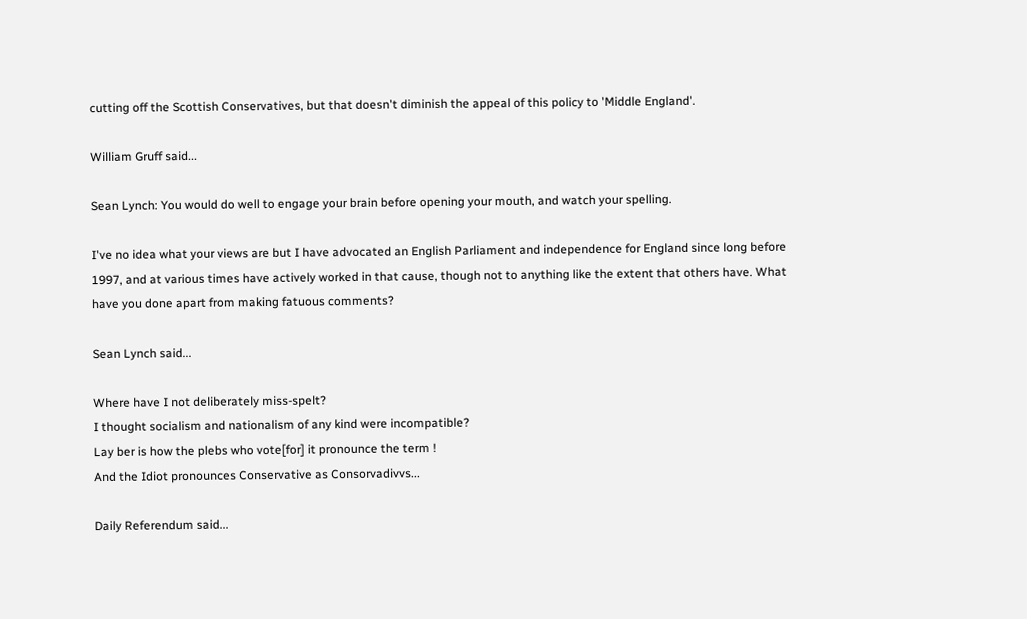cutting off the Scottish Conservatives, but that doesn't diminish the appeal of this policy to 'Middle England'.

William Gruff said...

Sean Lynch: You would do well to engage your brain before opening your mouth, and watch your spelling.

I've no idea what your views are but I have advocated an English Parliament and independence for England since long before 1997, and at various times have actively worked in that cause, though not to anything like the extent that others have. What have you done apart from making fatuous comments?

Sean Lynch said...

Where have I not deliberately miss-spelt?
I thought socialism and nationalism of any kind were incompatible?
Lay ber is how the plebs who vote[for] it pronounce the term !
And the Idiot pronounces Conservative as Consorvadivvs...

Daily Referendum said...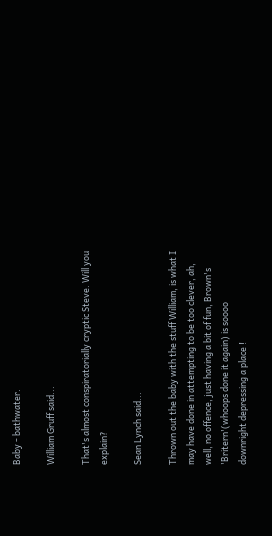Baby - bathwater.

William Gruff said...

That's almost conspiratorially cryptic Steve. Will you explain?

Sean Lynch said...

Thrown out the baby with the stuff William, is what I may have done in attempting to be too clever, ah, well, no offence, just having a bit of fun, Brown's 'Britern'(whoops done it again) is soooo
downright depressing a place !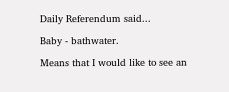Daily Referendum said...

Baby - bathwater.

Means that I would like to see an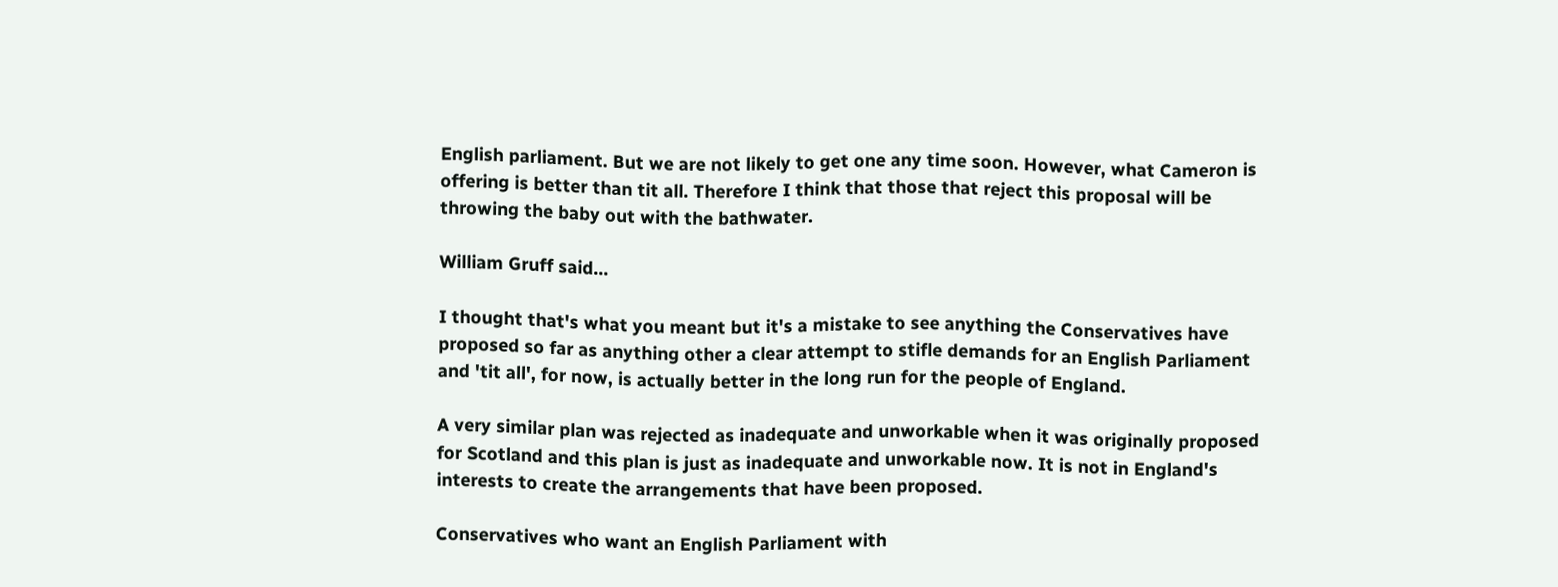English parliament. But we are not likely to get one any time soon. However, what Cameron is offering is better than tit all. Therefore I think that those that reject this proposal will be throwing the baby out with the bathwater.

William Gruff said...

I thought that's what you meant but it's a mistake to see anything the Conservatives have proposed so far as anything other a clear attempt to stifle demands for an English Parliament and 'tit all', for now, is actually better in the long run for the people of England.

A very similar plan was rejected as inadequate and unworkable when it was originally proposed for Scotland and this plan is just as inadequate and unworkable now. It is not in England's interests to create the arrangements that have been proposed.

Conservatives who want an English Parliament with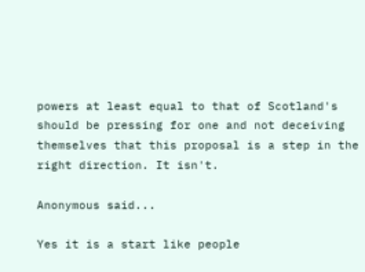powers at least equal to that of Scotland's should be pressing for one and not deceiving themselves that this proposal is a step in the right direction. It isn't.

Anonymous said...

Yes it is a start like people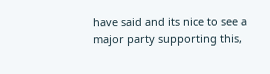have said and its nice to see a major party supporting this,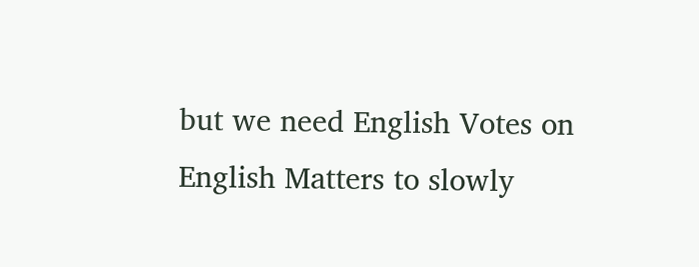but we need English Votes on English Matters to slowly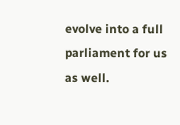evolve into a full parliament for us as well.